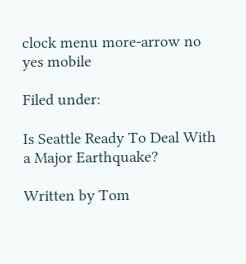clock menu more-arrow no yes mobile

Filed under:

Is Seattle Ready To Deal With a Major Earthquake?

Written by Tom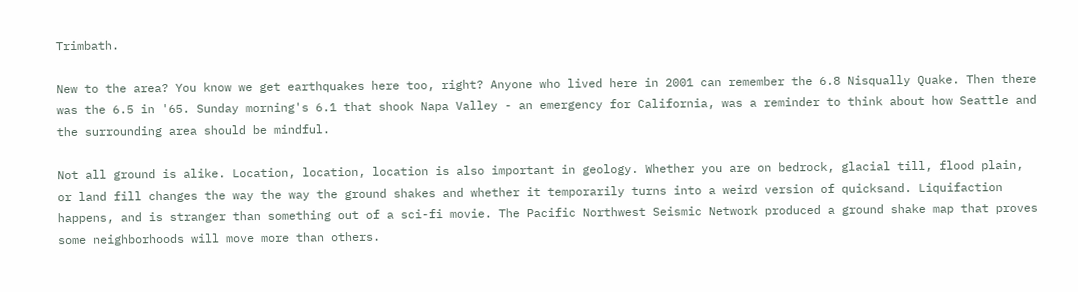Trimbath.

New to the area? You know we get earthquakes here too, right? Anyone who lived here in 2001 can remember the 6.8 Nisqually Quake. Then there was the 6.5 in '65. Sunday morning's 6.1 that shook Napa Valley - an emergency for California, was a reminder to think about how Seattle and the surrounding area should be mindful.

Not all ground is alike. Location, location, location is also important in geology. Whether you are on bedrock, glacial till, flood plain, or land fill changes the way the way the ground shakes and whether it temporarily turns into a weird version of quicksand. Liquifaction happens, and is stranger than something out of a sci-fi movie. The Pacific Northwest Seismic Network produced a ground shake map that proves some neighborhoods will move more than others.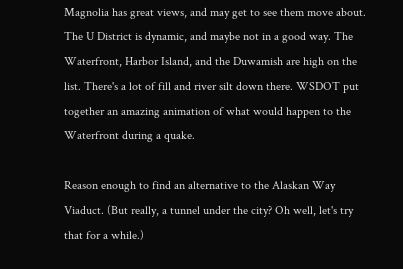Magnolia has great views, and may get to see them move about. The U District is dynamic, and maybe not in a good way. The Waterfront, Harbor Island, and the Duwamish are high on the list. There's a lot of fill and river silt down there. WSDOT put together an amazing animation of what would happen to the Waterfront during a quake.

Reason enough to find an alternative to the Alaskan Way Viaduct. (But really, a tunnel under the city? Oh well, let's try that for a while.)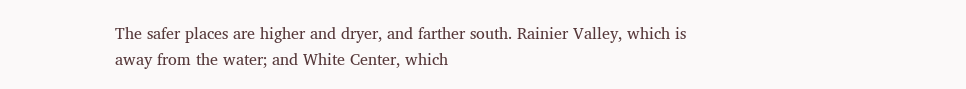The safer places are higher and dryer, and farther south. Rainier Valley, which is away from the water; and White Center, which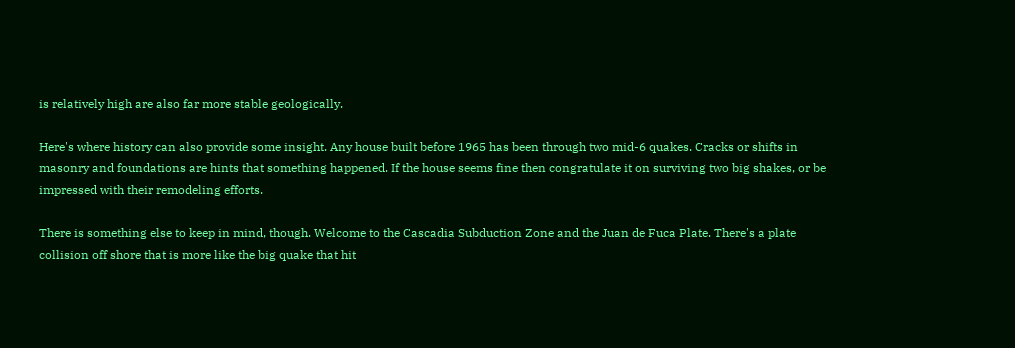is relatively high are also far more stable geologically.

Here's where history can also provide some insight. Any house built before 1965 has been through two mid-6 quakes. Cracks or shifts in masonry and foundations are hints that something happened. If the house seems fine then congratulate it on surviving two big shakes, or be impressed with their remodeling efforts.

There is something else to keep in mind, though. Welcome to the Cascadia Subduction Zone and the Juan de Fuca Plate. There's a plate collision off shore that is more like the big quake that hit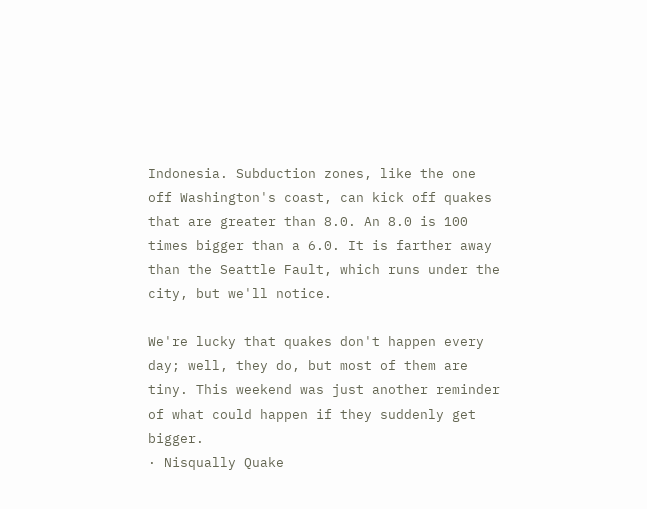Indonesia. Subduction zones, like the one off Washington's coast, can kick off quakes that are greater than 8.0. An 8.0 is 100 times bigger than a 6.0. It is farther away than the Seattle Fault, which runs under the city, but we'll notice.

We're lucky that quakes don't happen every day; well, they do, but most of them are tiny. This weekend was just another reminder of what could happen if they suddenly get bigger.
· Nisqually Quake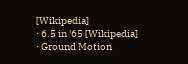[Wikipedia]
· 6.5 in '65 [Wikipedia]
· Ground Motion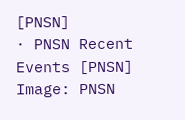[PNSN]
· PNSN Recent Events [PNSN]
Image: PNSN